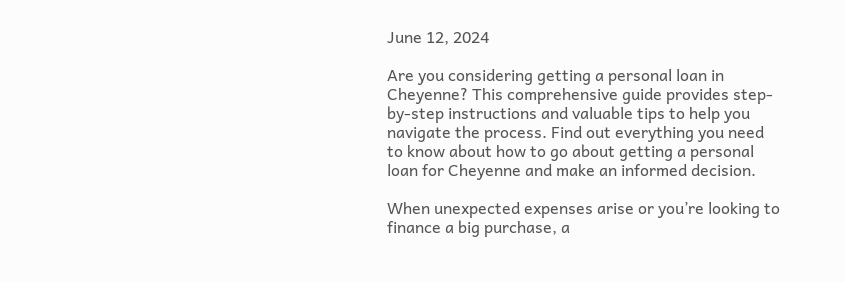June 12, 2024

Are you considering getting a personal loan in Cheyenne? This comprehensive guide provides step-by-step instructions and valuable tips to help you navigate the process. Find out everything you need to know about how to go about getting a personal loan for Cheyenne and make an informed decision.

When unexpected expenses arise or you’re looking to finance a big purchase, a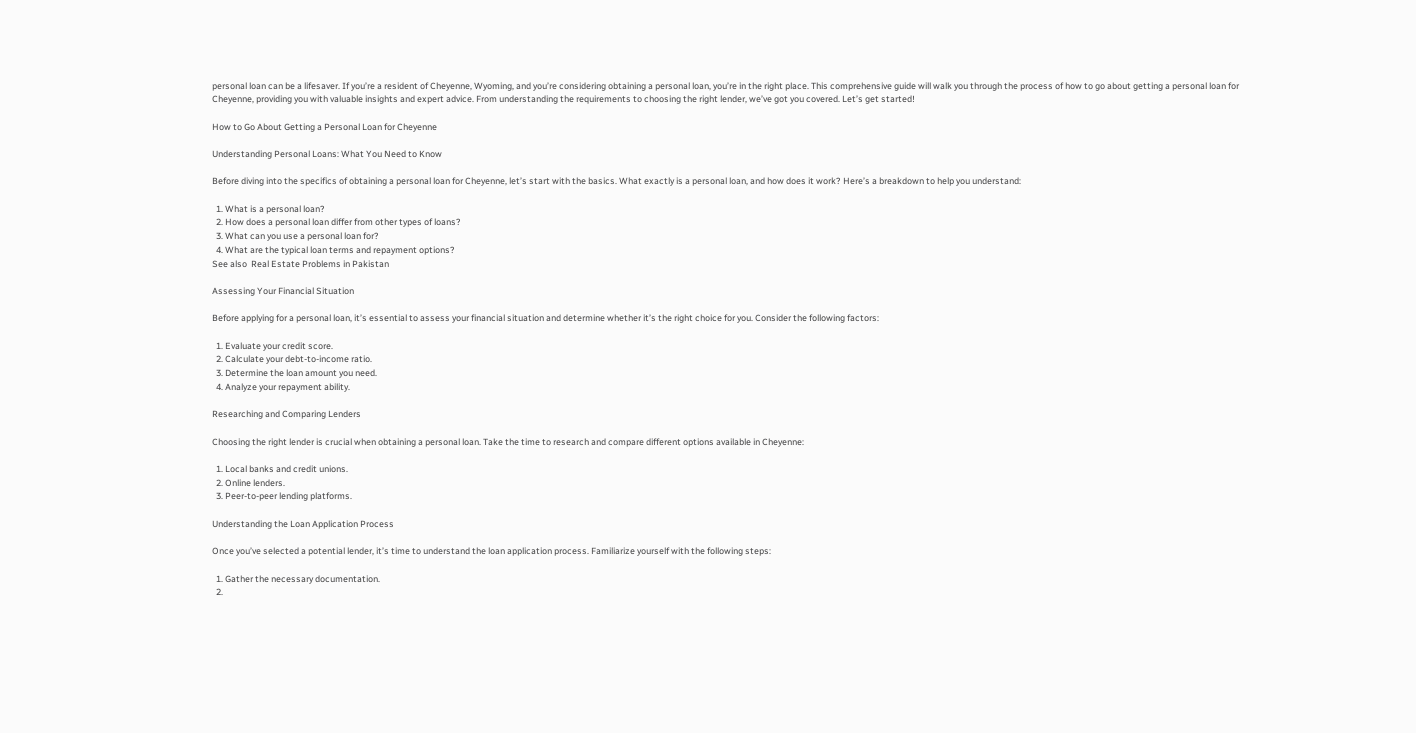personal loan can be a lifesaver. If you’re a resident of Cheyenne, Wyoming, and you’re considering obtaining a personal loan, you’re in the right place. This comprehensive guide will walk you through the process of how to go about getting a personal loan for Cheyenne, providing you with valuable insights and expert advice. From understanding the requirements to choosing the right lender, we’ve got you covered. Let’s get started!

How to Go About Getting a Personal Loan for Cheyenne

Understanding Personal Loans: What You Need to Know

Before diving into the specifics of obtaining a personal loan for Cheyenne, let’s start with the basics. What exactly is a personal loan, and how does it work? Here’s a breakdown to help you understand:

  1. What is a personal loan?
  2. How does a personal loan differ from other types of loans?
  3. What can you use a personal loan for?
  4. What are the typical loan terms and repayment options?
See also  Real Estate Problems in Pakistan

Assessing Your Financial Situation

Before applying for a personal loan, it’s essential to assess your financial situation and determine whether it’s the right choice for you. Consider the following factors:

  1. Evaluate your credit score.
  2. Calculate your debt-to-income ratio.
  3. Determine the loan amount you need.
  4. Analyze your repayment ability.

Researching and Comparing Lenders

Choosing the right lender is crucial when obtaining a personal loan. Take the time to research and compare different options available in Cheyenne:

  1. Local banks and credit unions.
  2. Online lenders.
  3. Peer-to-peer lending platforms.

Understanding the Loan Application Process

Once you’ve selected a potential lender, it’s time to understand the loan application process. Familiarize yourself with the following steps:

  1. Gather the necessary documentation.
  2.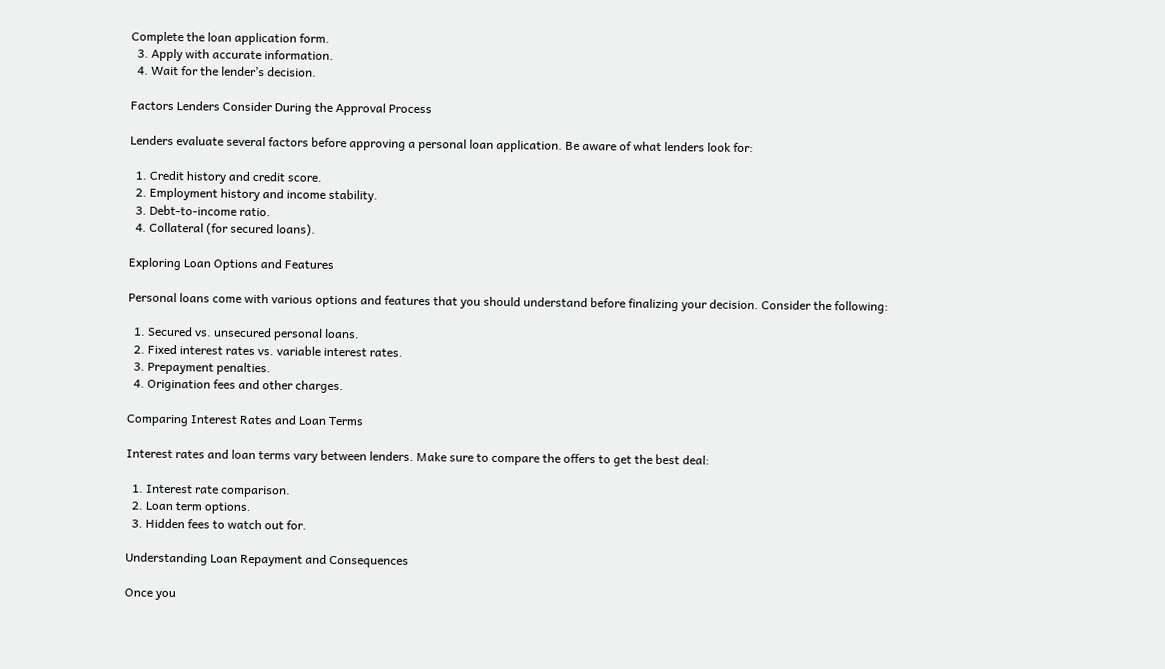Complete the loan application form.
  3. Apply with accurate information.
  4. Wait for the lender’s decision.

Factors Lenders Consider During the Approval Process

Lenders evaluate several factors before approving a personal loan application. Be aware of what lenders look for:

  1. Credit history and credit score.
  2. Employment history and income stability.
  3. Debt-to-income ratio.
  4. Collateral (for secured loans).

Exploring Loan Options and Features

Personal loans come with various options and features that you should understand before finalizing your decision. Consider the following:

  1. Secured vs. unsecured personal loans.
  2. Fixed interest rates vs. variable interest rates.
  3. Prepayment penalties.
  4. Origination fees and other charges.

Comparing Interest Rates and Loan Terms

Interest rates and loan terms vary between lenders. Make sure to compare the offers to get the best deal:

  1. Interest rate comparison.
  2. Loan term options.
  3. Hidden fees to watch out for.

Understanding Loan Repayment and Consequences

Once you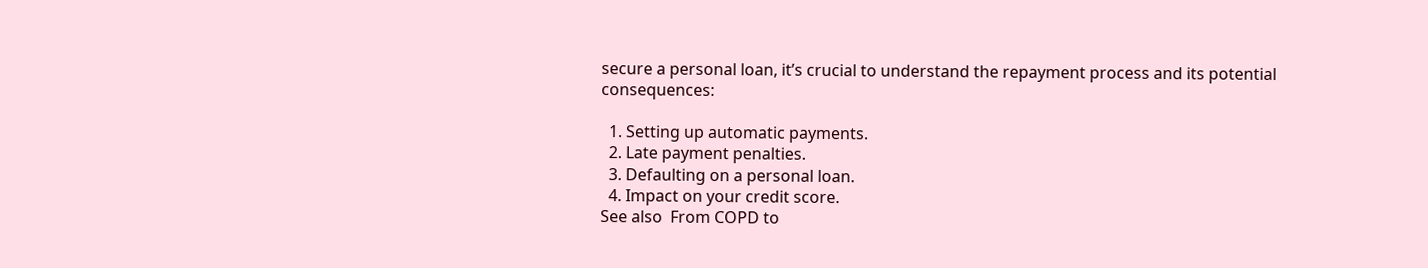secure a personal loan, it’s crucial to understand the repayment process and its potential consequences:

  1. Setting up automatic payments.
  2. Late payment penalties.
  3. Defaulting on a personal loan.
  4. Impact on your credit score.
See also  From COPD to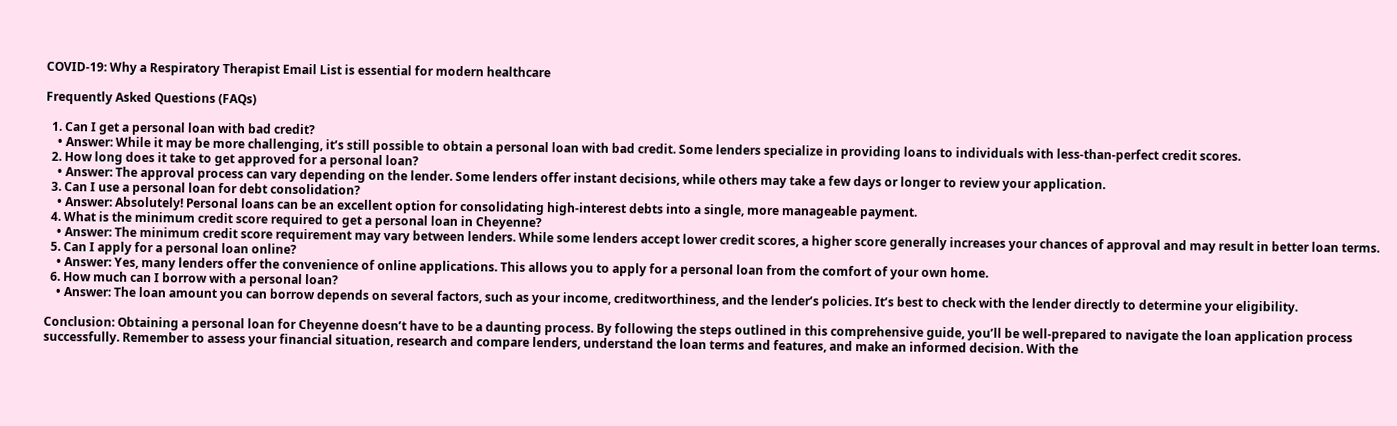COVID-19: Why a Respiratory Therapist Email List is essential for modern healthcare

Frequently Asked Questions (FAQs)

  1. Can I get a personal loan with bad credit?
    • Answer: While it may be more challenging, it’s still possible to obtain a personal loan with bad credit. Some lenders specialize in providing loans to individuals with less-than-perfect credit scores.
  2. How long does it take to get approved for a personal loan?
    • Answer: The approval process can vary depending on the lender. Some lenders offer instant decisions, while others may take a few days or longer to review your application.
  3. Can I use a personal loan for debt consolidation?
    • Answer: Absolutely! Personal loans can be an excellent option for consolidating high-interest debts into a single, more manageable payment.
  4. What is the minimum credit score required to get a personal loan in Cheyenne?
    • Answer: The minimum credit score requirement may vary between lenders. While some lenders accept lower credit scores, a higher score generally increases your chances of approval and may result in better loan terms.
  5. Can I apply for a personal loan online?
    • Answer: Yes, many lenders offer the convenience of online applications. This allows you to apply for a personal loan from the comfort of your own home.
  6. How much can I borrow with a personal loan?
    • Answer: The loan amount you can borrow depends on several factors, such as your income, creditworthiness, and the lender’s policies. It’s best to check with the lender directly to determine your eligibility.

Conclusion: Obtaining a personal loan for Cheyenne doesn’t have to be a daunting process. By following the steps outlined in this comprehensive guide, you’ll be well-prepared to navigate the loan application process successfully. Remember to assess your financial situation, research and compare lenders, understand the loan terms and features, and make an informed decision. With the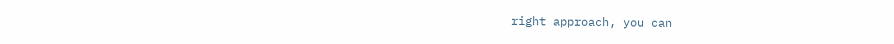right approach, you can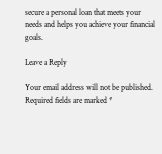secure a personal loan that meets your needs and helps you achieve your financial goals.

Leave a Reply

Your email address will not be published. Required fields are marked *